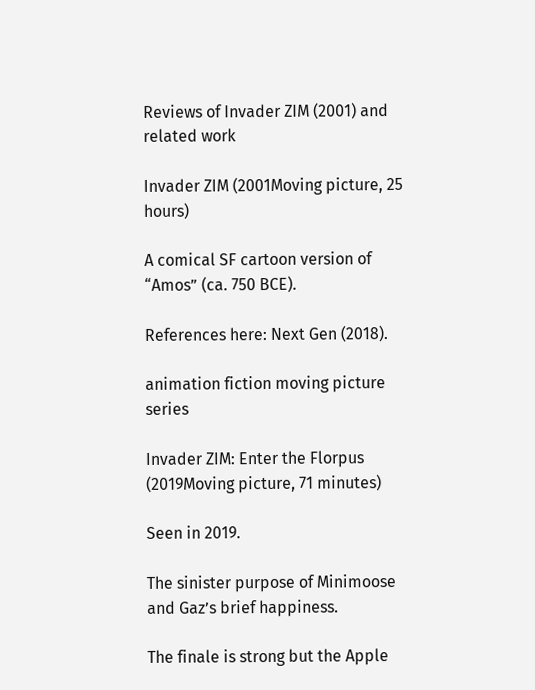Reviews of Invader ZIM (2001) and related work

Invader ZIM (2001Moving picture, 25 hours)

A comical SF cartoon version of “Amos” (ca. 750 BCE).

References here: Next Gen (2018).

animation fiction moving picture series

Invader ZIM: Enter the Florpus (2019Moving picture, 71 minutes)

Seen in 2019.

The sinister purpose of Minimoose and Gaz’s brief happiness.

The finale is strong but the Apple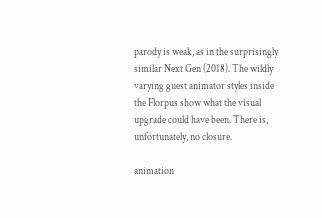parody is weak, as in the surprisingly similar Next Gen (2018). The wildly varying guest animator styles inside the Florpus show what the visual upgrade could have been. There is, unfortunately, no closure.

animation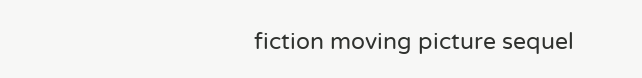fiction moving picture sequel